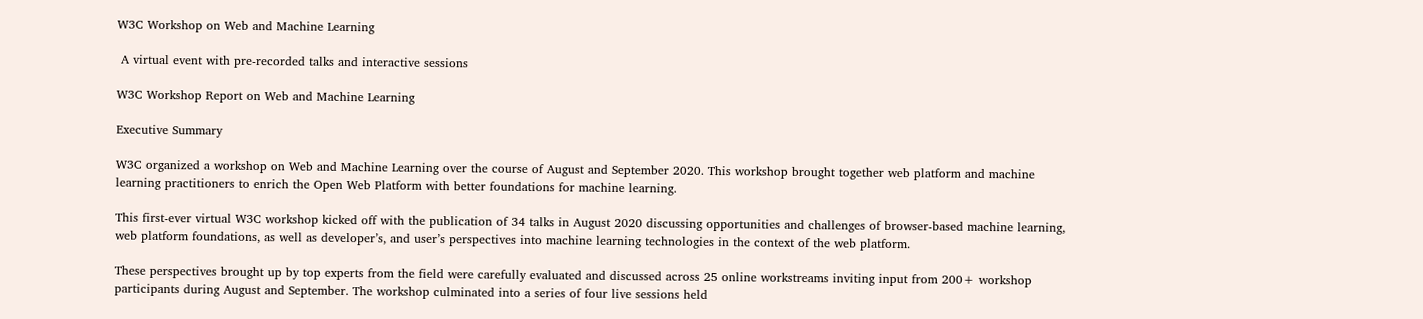W3C Workshop on Web and Machine Learning

 A virtual event with pre-recorded talks and interactive sessions

W3C Workshop Report on Web and Machine Learning

Executive Summary

W3C organized a workshop on Web and Machine Learning over the course of August and September 2020. This workshop brought together web platform and machine learning practitioners to enrich the Open Web Platform with better foundations for machine learning.

This first-ever virtual W3C workshop kicked off with the publication of 34 talks in August 2020 discussing opportunities and challenges of browser-based machine learning, web platform foundations, as well as developer’s, and user’s perspectives into machine learning technologies in the context of the web platform.

These perspectives brought up by top experts from the field were carefully evaluated and discussed across 25 online workstreams inviting input from 200+ workshop participants during August and September. The workshop culminated into a series of four live sessions held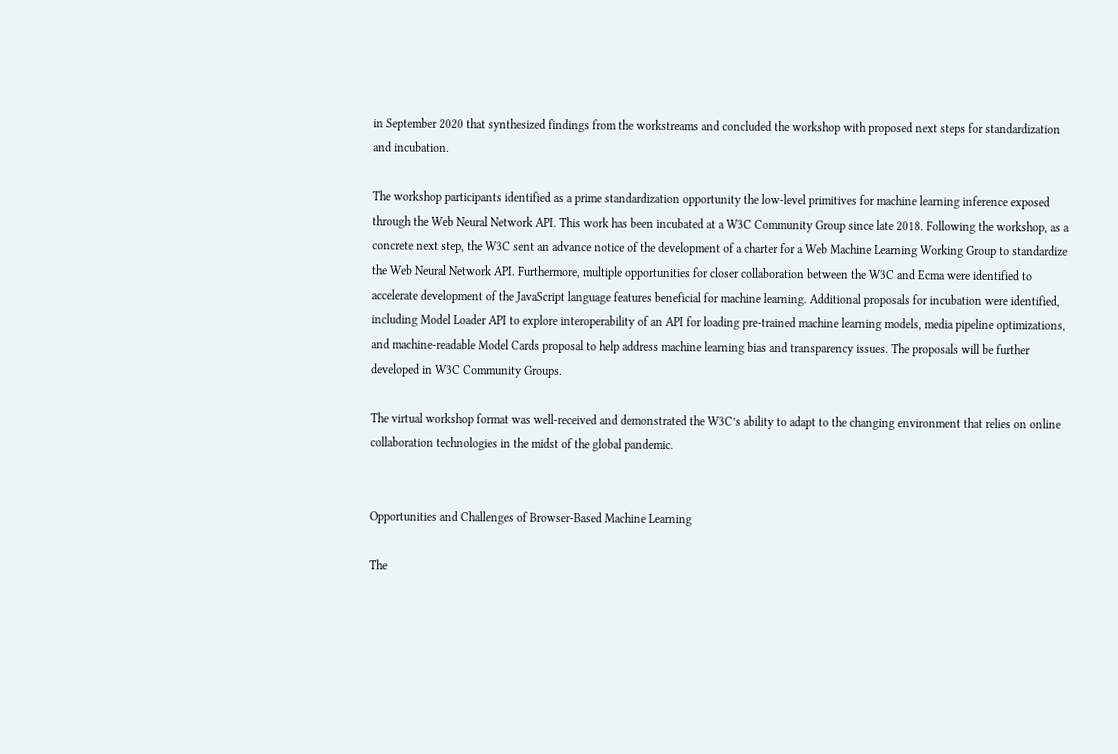in September 2020 that synthesized findings from the workstreams and concluded the workshop with proposed next steps for standardization and incubation.

The workshop participants identified as a prime standardization opportunity the low-level primitives for machine learning inference exposed through the Web Neural Network API. This work has been incubated at a W3C Community Group since late 2018. Following the workshop, as a concrete next step, the W3C sent an advance notice of the development of a charter for a Web Machine Learning Working Group to standardize the Web Neural Network API. Furthermore, multiple opportunities for closer collaboration between the W3C and Ecma were identified to accelerate development of the JavaScript language features beneficial for machine learning. Additional proposals for incubation were identified, including Model Loader API to explore interoperability of an API for loading pre-trained machine learning models, media pipeline optimizations, and machine-readable Model Cards proposal to help address machine learning bias and transparency issues. The proposals will be further developed in W3C Community Groups.

The virtual workshop format was well-received and demonstrated the W3C’s ability to adapt to the changing environment that relies on online collaboration technologies in the midst of the global pandemic.


Opportunities and Challenges of Browser-Based Machine Learning

The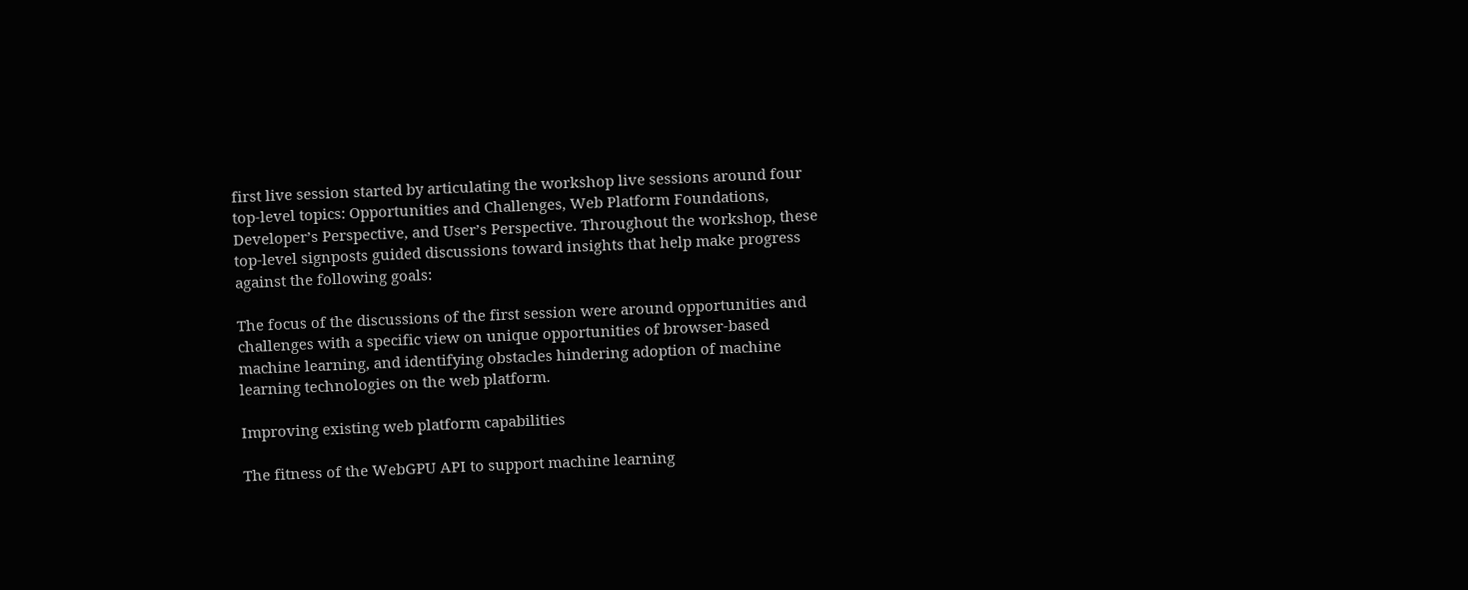first live session started by articulating the workshop live sessions around four top-level topics: Opportunities and Challenges, Web Platform Foundations, Developer’s Perspective, and User’s Perspective. Throughout the workshop, these top-level signposts guided discussions toward insights that help make progress against the following goals:

The focus of the discussions of the first session were around opportunities and challenges with a specific view on unique opportunities of browser-based machine learning, and identifying obstacles hindering adoption of machine learning technologies on the web platform.

Improving existing web platform capabilities

The fitness of the WebGPU API to support machine learning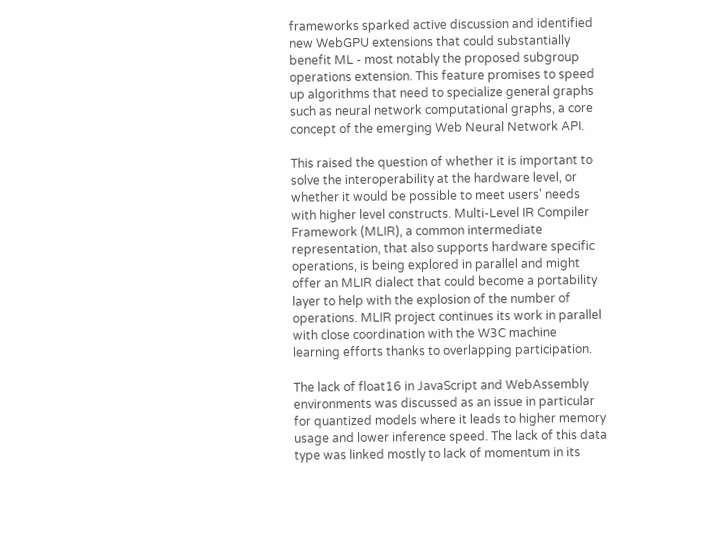frameworks sparked active discussion and identified new WebGPU extensions that could substantially benefit ML - most notably the proposed subgroup operations extension. This feature promises to speed up algorithms that need to specialize general graphs such as neural network computational graphs, a core concept of the emerging Web Neural Network API.

This raised the question of whether it is important to solve the interoperability at the hardware level, or whether it would be possible to meet users' needs with higher level constructs. Multi-Level IR Compiler Framework (MLIR), a common intermediate representation, that also supports hardware specific operations, is being explored in parallel and might offer an MLIR dialect that could become a portability layer to help with the explosion of the number of operations. MLIR project continues its work in parallel with close coordination with the W3C machine learning efforts thanks to overlapping participation.

The lack of float16 in JavaScript and WebAssembly environments was discussed as an issue in particular for quantized models where it leads to higher memory usage and lower inference speed. The lack of this data type was linked mostly to lack of momentum in its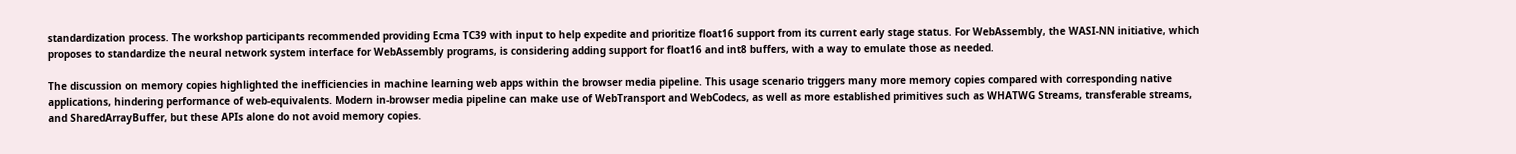standardization process. The workshop participants recommended providing Ecma TC39 with input to help expedite and prioritize float16 support from its current early stage status. For WebAssembly, the WASI-NN initiative, which proposes to standardize the neural network system interface for WebAssembly programs, is considering adding support for float16 and int8 buffers, with a way to emulate those as needed.

The discussion on memory copies highlighted the inefficiencies in machine learning web apps within the browser media pipeline. This usage scenario triggers many more memory copies compared with corresponding native applications, hindering performance of web-equivalents. Modern in-browser media pipeline can make use of WebTransport and WebCodecs, as well as more established primitives such as WHATWG Streams, transferable streams, and SharedArrayBuffer, but these APIs alone do not avoid memory copies.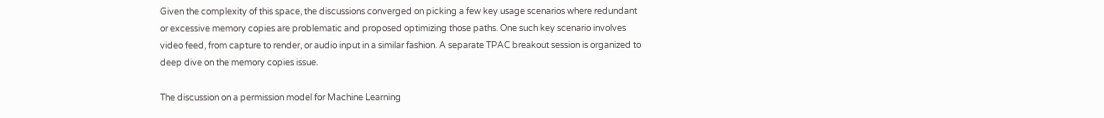Given the complexity of this space, the discussions converged on picking a few key usage scenarios where redundant or excessive memory copies are problematic and proposed optimizing those paths. One such key scenario involves video feed, from capture to render, or audio input in a similar fashion. A separate TPAC breakout session is organized to deep dive on the memory copies issue.

The discussion on a permission model for Machine Learning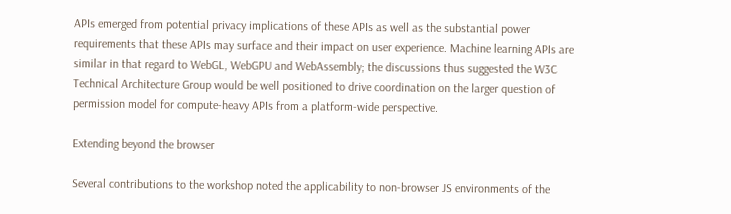APIs emerged from potential privacy implications of these APIs as well as the substantial power requirements that these APIs may surface and their impact on user experience. Machine learning APIs are similar in that regard to WebGL, WebGPU and WebAssembly; the discussions thus suggested the W3C Technical Architecture Group would be well positioned to drive coordination on the larger question of permission model for compute-heavy APIs from a platform-wide perspective.

Extending beyond the browser

Several contributions to the workshop noted the applicability to non-browser JS environments of the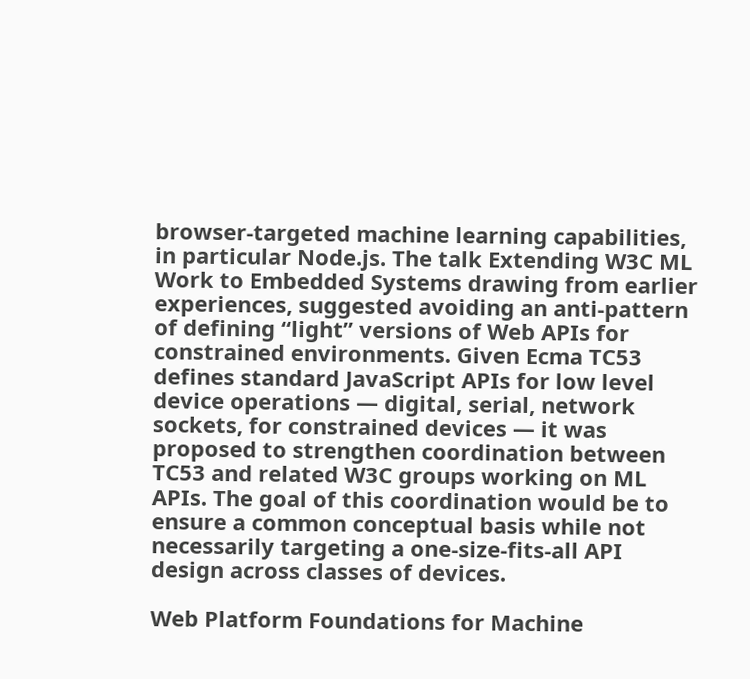browser-targeted machine learning capabilities, in particular Node.js. The talk Extending W3C ML Work to Embedded Systems drawing from earlier experiences, suggested avoiding an anti-pattern of defining “light” versions of Web APIs for constrained environments. Given Ecma TC53 defines standard JavaScript APIs for low level device operations — digital, serial, network sockets, for constrained devices — it was proposed to strengthen coordination between TC53 and related W3C groups working on ML APIs. The goal of this coordination would be to ensure a common conceptual basis while not necessarily targeting a one-size-fits-all API design across classes of devices.

Web Platform Foundations for Machine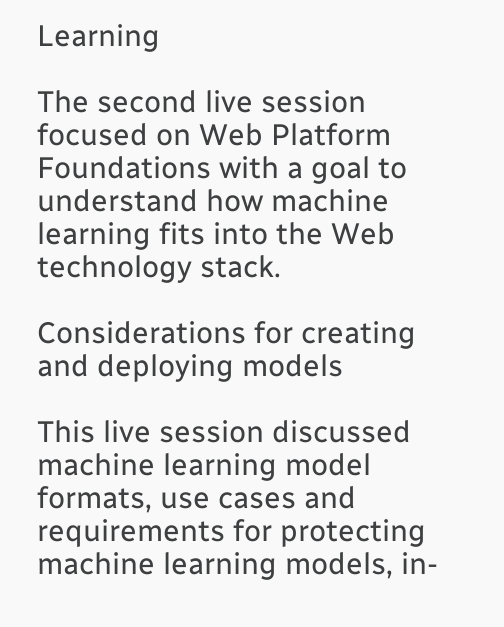Learning

The second live session focused on Web Platform Foundations with a goal to understand how machine learning fits into the Web technology stack.

Considerations for creating and deploying models

This live session discussed machine learning model formats, use cases and requirements for protecting machine learning models, in-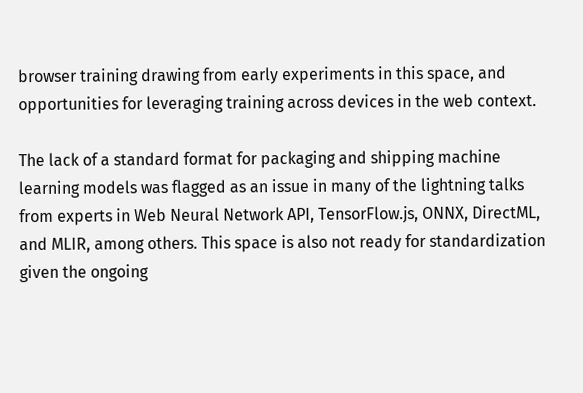browser training drawing from early experiments in this space, and opportunities for leveraging training across devices in the web context.

The lack of a standard format for packaging and shipping machine learning models was flagged as an issue in many of the lightning talks from experts in Web Neural Network API, TensorFlow.js, ONNX, DirectML, and MLIR, among others. This space is also not ready for standardization given the ongoing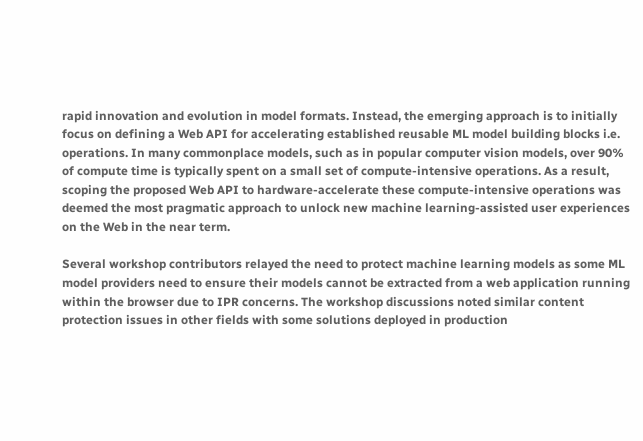rapid innovation and evolution in model formats. Instead, the emerging approach is to initially focus on defining a Web API for accelerating established reusable ML model building blocks i.e. operations. In many commonplace models, such as in popular computer vision models, over 90% of compute time is typically spent on a small set of compute-intensive operations. As a result, scoping the proposed Web API to hardware-accelerate these compute-intensive operations was deemed the most pragmatic approach to unlock new machine learning-assisted user experiences on the Web in the near term.

Several workshop contributors relayed the need to protect machine learning models as some ML model providers need to ensure their models cannot be extracted from a web application running within the browser due to IPR concerns. The workshop discussions noted similar content protection issues in other fields with some solutions deployed in production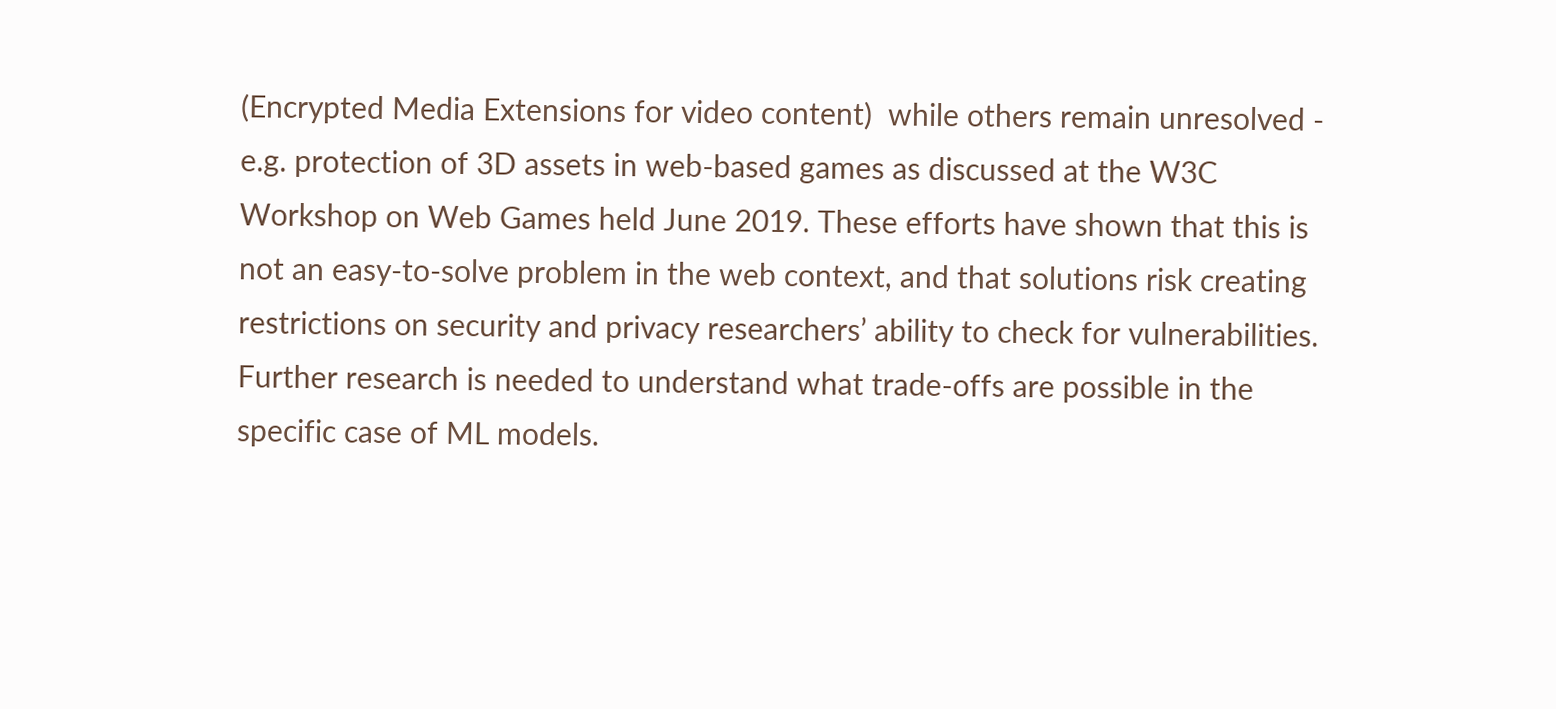(Encrypted Media Extensions for video content)  while others remain unresolved - e.g. protection of 3D assets in web-based games as discussed at the W3C Workshop on Web Games held June 2019. These efforts have shown that this is not an easy-to-solve problem in the web context, and that solutions risk creating restrictions on security and privacy researchers’ ability to check for vulnerabilities. Further research is needed to understand what trade-offs are possible in the specific case of ML models.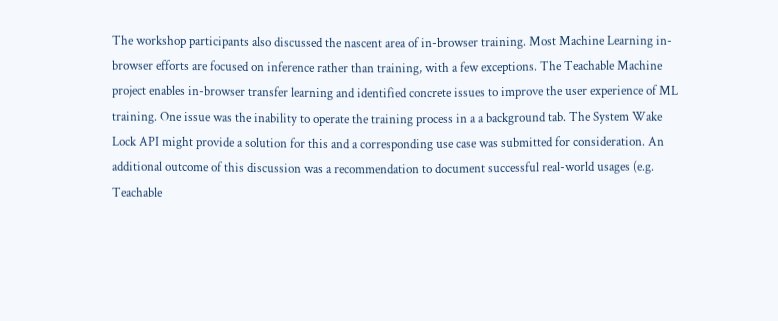The workshop participants also discussed the nascent area of in-browser training. Most Machine Learning in-browser efforts are focused on inference rather than training, with a few exceptions. The Teachable Machine project enables in-browser transfer learning and identified concrete issues to improve the user experience of ML training. One issue was the inability to operate the training process in a a background tab. The System Wake Lock API might provide a solution for this and a corresponding use case was submitted for consideration. An additional outcome of this discussion was a recommendation to document successful real-world usages (e.g. Teachable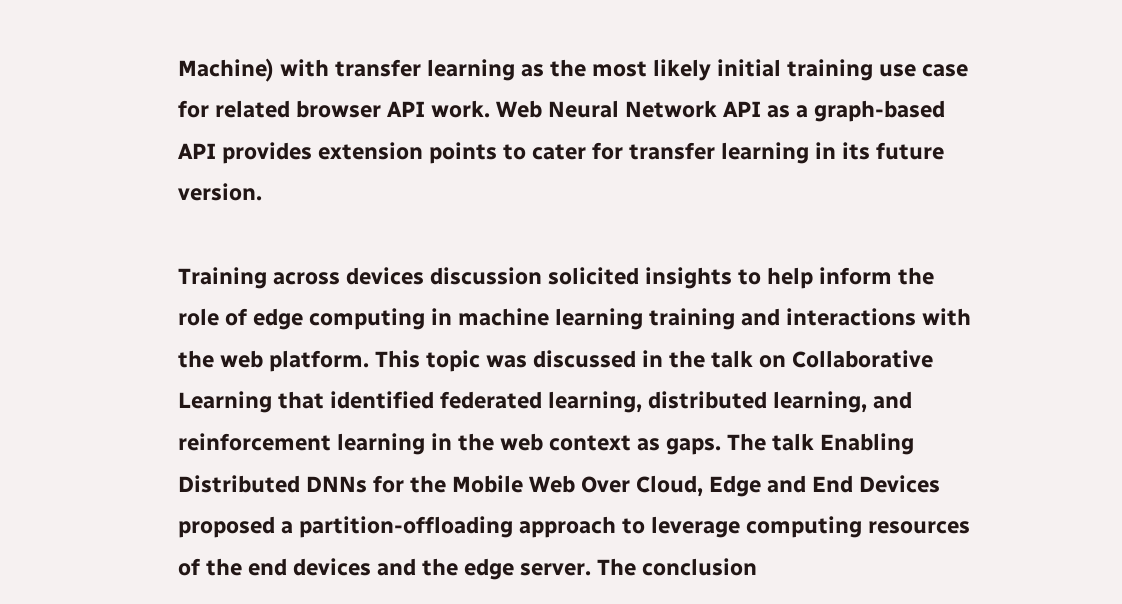Machine) with transfer learning as the most likely initial training use case for related browser API work. Web Neural Network API as a graph-based API provides extension points to cater for transfer learning in its future version.

Training across devices discussion solicited insights to help inform the role of edge computing in machine learning training and interactions with the web platform. This topic was discussed in the talk on Collaborative Learning that identified federated learning, distributed learning, and reinforcement learning in the web context as gaps. The talk Enabling Distributed DNNs for the Mobile Web Over Cloud, Edge and End Devices proposed a partition-offloading approach to leverage computing resources of the end devices and the edge server. The conclusion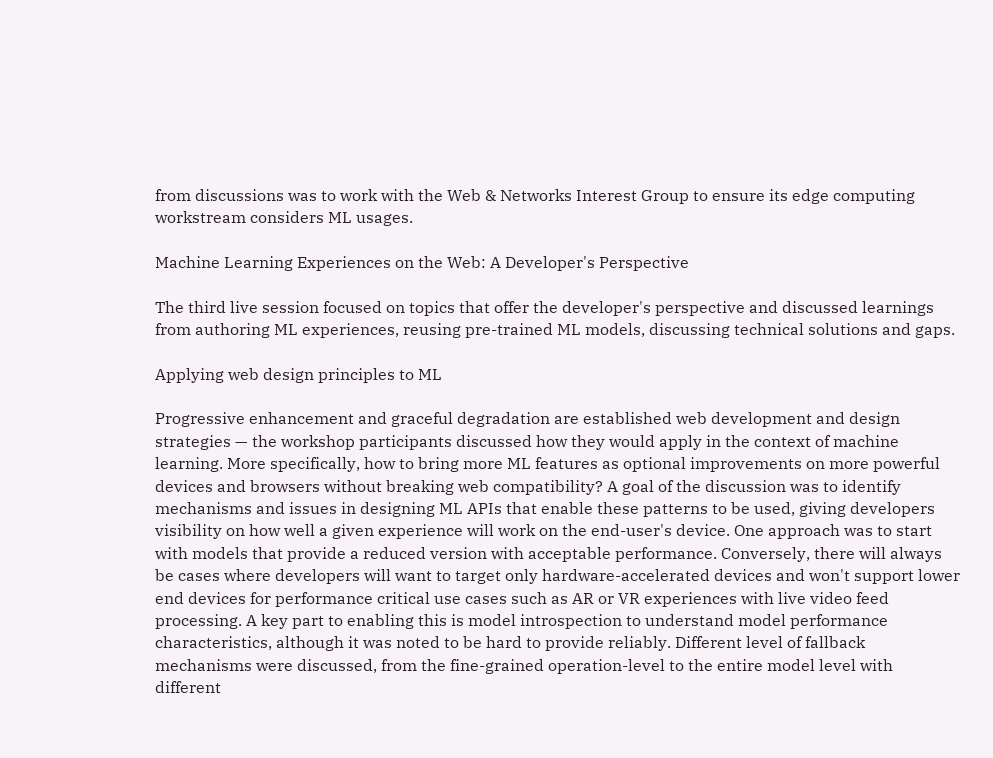from discussions was to work with the Web & Networks Interest Group to ensure its edge computing workstream considers ML usages.

Machine Learning Experiences on the Web: A Developer's Perspective

The third live session focused on topics that offer the developer's perspective and discussed learnings from authoring ML experiences, reusing pre-trained ML models, discussing technical solutions and gaps.

Applying web design principles to ML

Progressive enhancement and graceful degradation are established web development and design strategies — the workshop participants discussed how they would apply in the context of machine learning. More specifically, how to bring more ML features as optional improvements on more powerful devices and browsers without breaking web compatibility? A goal of the discussion was to identify mechanisms and issues in designing ML APIs that enable these patterns to be used, giving developers visibility on how well a given experience will work on the end-user's device. One approach was to start with models that provide a reduced version with acceptable performance. Conversely, there will always be cases where developers will want to target only hardware-accelerated devices and won't support lower end devices for performance critical use cases such as AR or VR experiences with live video feed processing. A key part to enabling this is model introspection to understand model performance characteristics, although it was noted to be hard to provide reliably. Different level of fallback mechanisms were discussed, from the fine-grained operation-level to the entire model level with different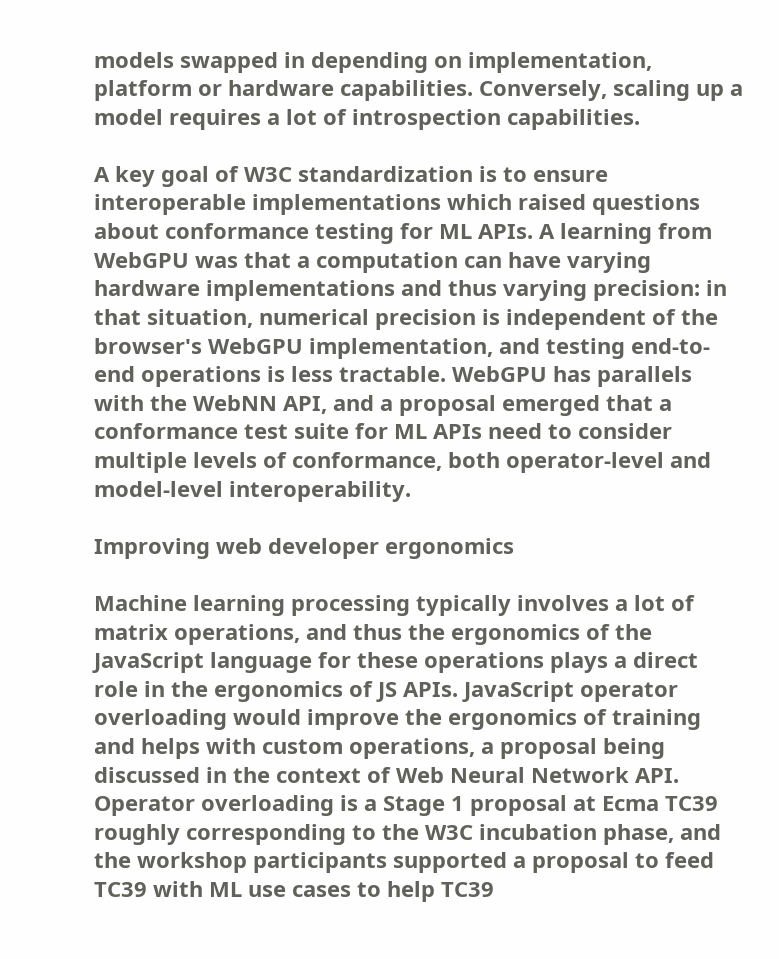models swapped in depending on implementation, platform or hardware capabilities. Conversely, scaling up a model requires a lot of introspection capabilities.

A key goal of W3C standardization is to ensure interoperable implementations which raised questions about conformance testing for ML APIs. A learning from WebGPU was that a computation can have varying hardware implementations and thus varying precision: in that situation, numerical precision is independent of the browser's WebGPU implementation, and testing end-to-end operations is less tractable. WebGPU has parallels with the WebNN API, and a proposal emerged that a conformance test suite for ML APIs need to consider multiple levels of conformance, both operator-level and model-level interoperability.

Improving web developer ergonomics

Machine learning processing typically involves a lot of matrix operations, and thus the ergonomics of the JavaScript language for these operations plays a direct role in the ergonomics of JS APIs. JavaScript operator overloading would improve the ergonomics of training and helps with custom operations, a proposal being discussed in the context of Web Neural Network API. Operator overloading is a Stage 1 proposal at Ecma TC39 roughly corresponding to the W3C incubation phase, and the workshop participants supported a proposal to feed TC39 with ML use cases to help TC39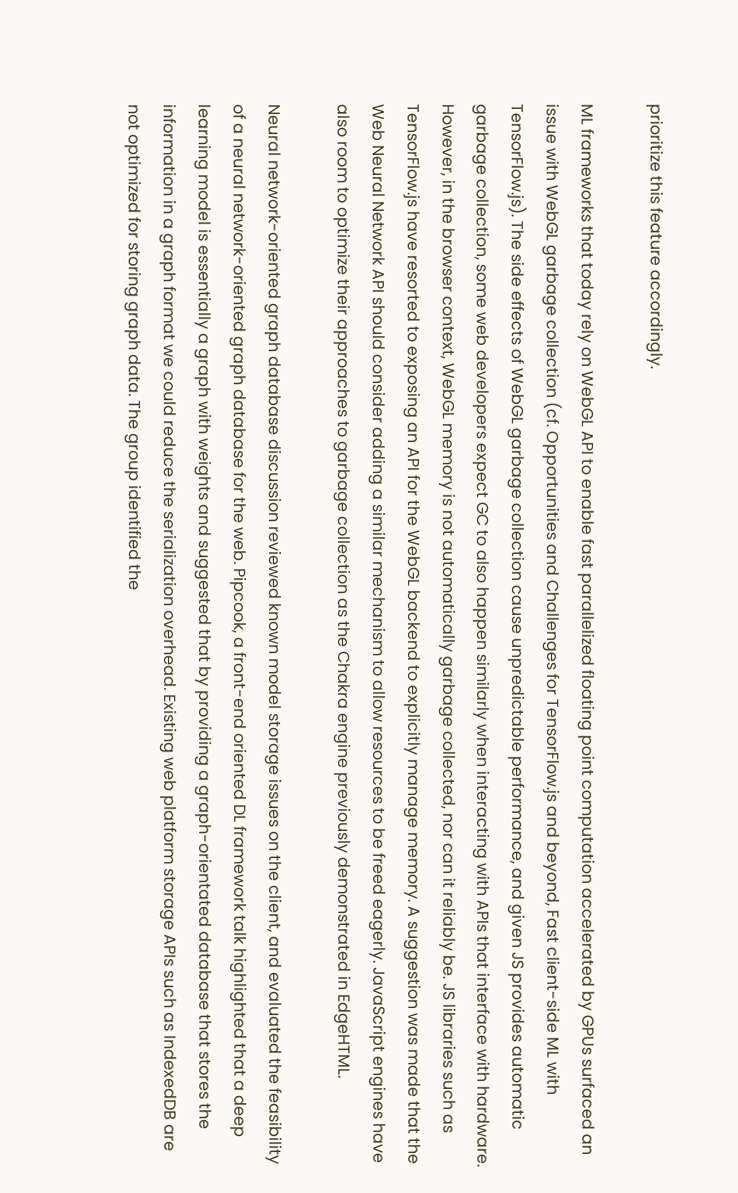prioritize this feature accordingly.

ML frameworks that today rely on WebGL API to enable fast parallelized floating point computation accelerated by GPUs surfaced an issue with WebGL garbage collection (cf. Opportunities and Challenges for TensorFlow.js and beyond, Fast client-side ML with TensorFlow.js). The side effects of WebGL garbage collection cause unpredictable performance, and given JS provides automatic garbage collection, some web developers expect GC to also happen similarly when interacting with APIs that interface with hardware. However, in the browser context, WebGL memory is not automatically garbage collected, nor can it reliably be. JS libraries such as TensorFlow.js have resorted to exposing an API for the WebGL backend to explicitly manage memory. A suggestion was made that the Web Neural Network API should consider adding a similar mechanism to allow resources to be freed eagerly. JavaScript engines have also room to optimize their approaches to garbage collection as the Chakra engine previously demonstrated in EdgeHTML.

Neural network-oriented graph database discussion reviewed known model storage issues on the client, and evaluated the feasibility of a neural network-oriented graph database for the web. Pipcook, a front-end oriented DL framework talk highlighted that a deep learning model is essentially a graph with weights and suggested that by providing a graph-orientated database that stores the information in a graph format we could reduce the serialization overhead. Existing web platform storage APIs such as IndexedDB are not optimized for storing graph data. The group identified the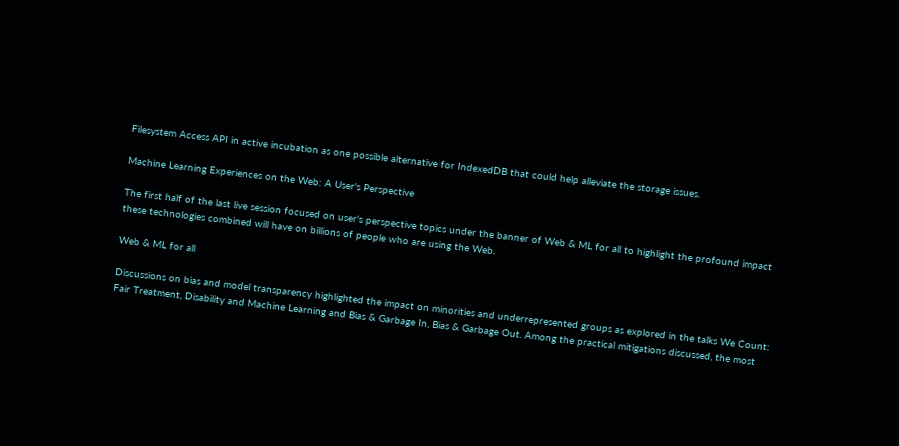Filesystem Access API in active incubation as one possible alternative for IndexedDB that could help alleviate the storage issues.

Machine Learning Experiences on the Web: A User's Perspective

The first half of the last live session focused on user's perspective topics under the banner of Web & ML for all to highlight the profound impact these technologies combined will have on billions of people who are using the Web.

Web & ML for all

Discussions on bias and model transparency highlighted the impact on minorities and underrepresented groups as explored in the talks We Count: Fair Treatment, Disability and Machine Learning and Bias & Garbage In, Bias & Garbage Out. Among the practical mitigations discussed, the most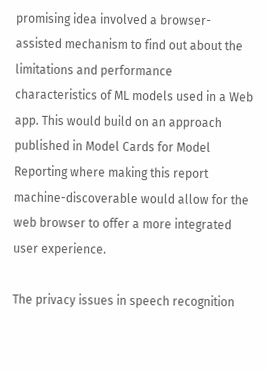promising idea involved a browser-assisted mechanism to find out about the limitations and performance characteristics of ML models used in a Web app. This would build on an approach published in Model Cards for Model Reporting where making this report machine-discoverable would allow for the web browser to offer a more integrated user experience.

The privacy issues in speech recognition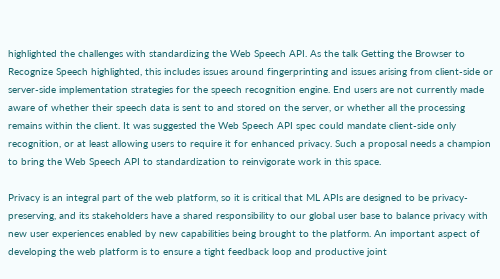highlighted the challenges with standardizing the Web Speech API. As the talk Getting the Browser to Recognize Speech highlighted, this includes issues around fingerprinting and issues arising from client-side or server-side implementation strategies for the speech recognition engine. End users are not currently made aware of whether their speech data is sent to and stored on the server, or whether all the processing remains within the client. It was suggested the Web Speech API spec could mandate client-side only recognition, or at least allowing users to require it for enhanced privacy. Such a proposal needs a champion to bring the Web Speech API to standardization to reinvigorate work in this space.

Privacy is an integral part of the web platform, so it is critical that ML APIs are designed to be privacy-preserving, and its stakeholders have a shared responsibility to our global user base to balance privacy with new user experiences enabled by new capabilities being brought to the platform. An important aspect of developing the web platform is to ensure a tight feedback loop and productive joint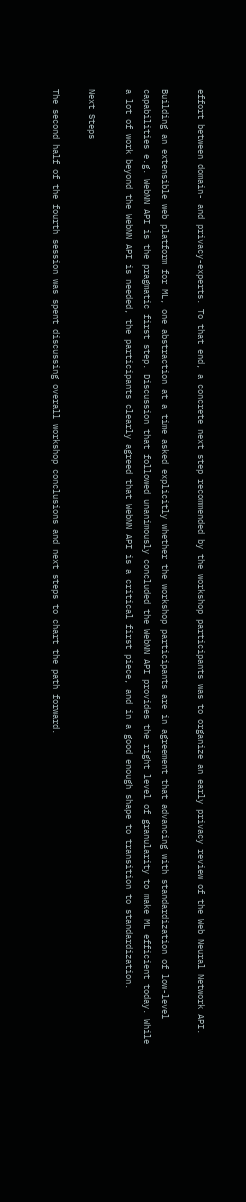effort between domain- and privacy-experts. To that end, a concrete next step recommended by the workshop participants was to organize an early privacy review of the Web Neural Network API.

Building an extensible web platform for ML, one abstraction at a time asked explicitly whether the workshop participants are in agreement that advancing with standardization of low-level capabilities e.g. WebNN API is the pragmatic first step. Discussion that followed unanimously concluded the WebNN API provides the right level of granularity to make ML efficient today. While a lot of work beyond the WebNN API is needed, the participants clearly agreed that WebNN API is a critical first piece, and in a good enough shape to transition to standardization.

Next Steps

The second half of the fourth session was spent discussing overall workshop conclusions and next steps to chart the path forward.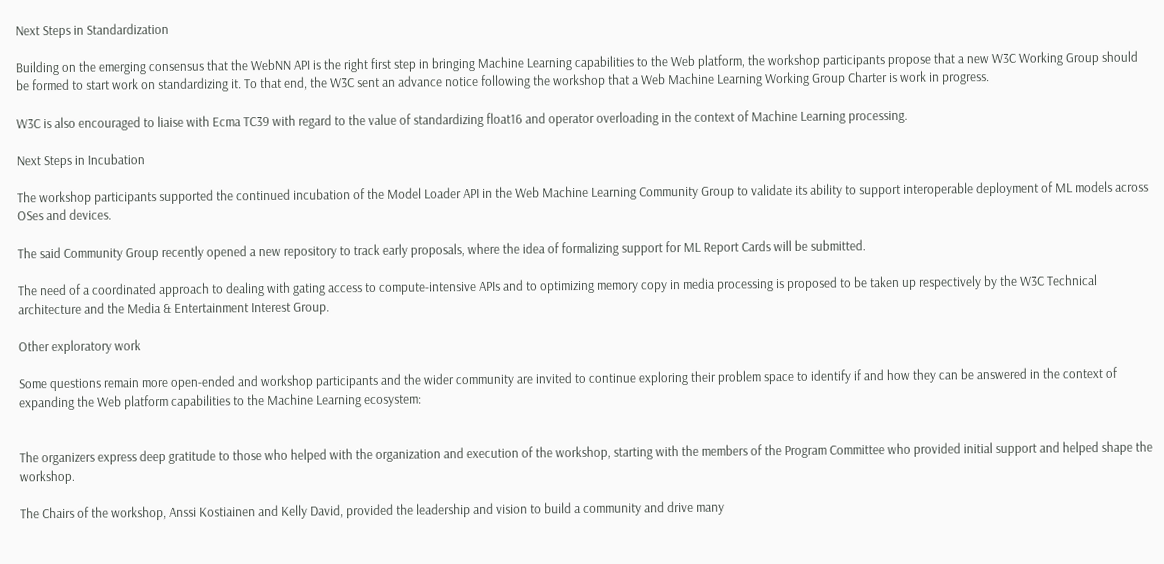Next Steps in Standardization

Building on the emerging consensus that the WebNN API is the right first step in bringing Machine Learning capabilities to the Web platform, the workshop participants propose that a new W3C Working Group should be formed to start work on standardizing it. To that end, the W3C sent an advance notice following the workshop that a Web Machine Learning Working Group Charter is work in progress.

W3C is also encouraged to liaise with Ecma TC39 with regard to the value of standardizing float16 and operator overloading in the context of Machine Learning processing.

Next Steps in Incubation

The workshop participants supported the continued incubation of the Model Loader API in the Web Machine Learning Community Group to validate its ability to support interoperable deployment of ML models across OSes and devices.

The said Community Group recently opened a new repository to track early proposals, where the idea of formalizing support for ML Report Cards will be submitted.

The need of a coordinated approach to dealing with gating access to compute-intensive APIs and to optimizing memory copy in media processing is proposed to be taken up respectively by the W3C Technical architecture and the Media & Entertainment Interest Group.

Other exploratory work

Some questions remain more open-ended and workshop participants and the wider community are invited to continue exploring their problem space to identify if and how they can be answered in the context of expanding the Web platform capabilities to the Machine Learning ecosystem:


The organizers express deep gratitude to those who helped with the organization and execution of the workshop, starting with the members of the Program Committee who provided initial support and helped shape the workshop.

The Chairs of the workshop, Anssi Kostiainen and Kelly David, provided the leadership and vision to build a community and drive many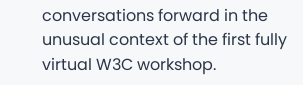conversations forward in the unusual context of the first fully virtual W3C workshop.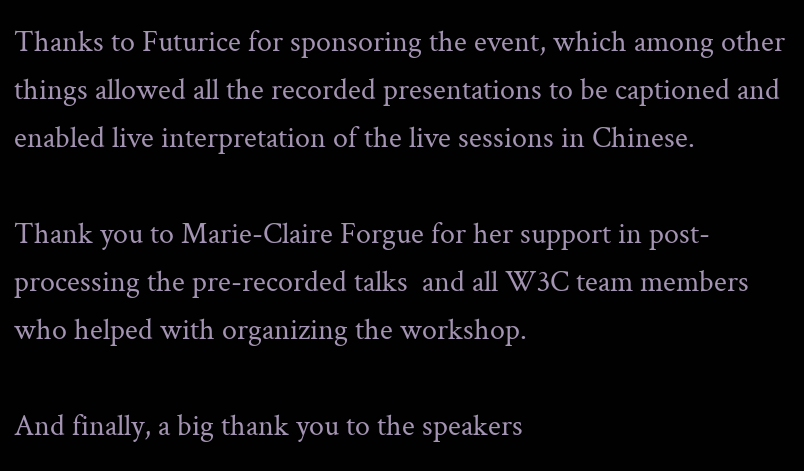Thanks to Futurice for sponsoring the event, which among other things allowed all the recorded presentations to be captioned and enabled live interpretation of the live sessions in Chinese.

Thank you to Marie-Claire Forgue for her support in post-processing the pre-recorded talks  and all W3C team members who helped with organizing the workshop.

And finally, a big thank you to the speakers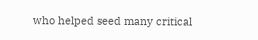who helped seed many critical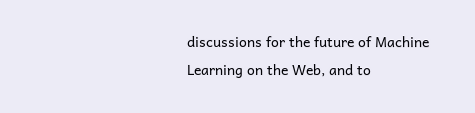discussions for the future of Machine Learning on the Web, and to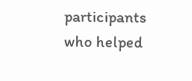participants who helped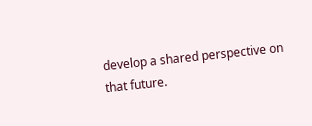develop a shared perspective on that future.